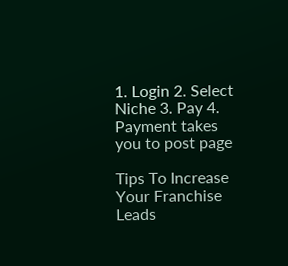1. Login 2. Select Niche 3. Pay 4. Payment takes you to post page

Tips To Increase Your Franchise Leads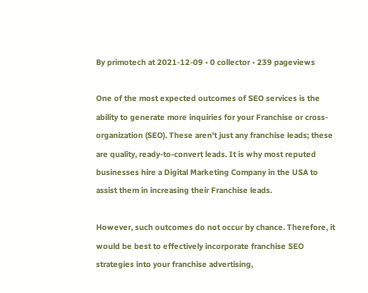By primotech at 2021-12-09 • 0 collector • 239 pageviews

One of the most expected outcomes of SEO services is the ability to generate more inquiries for your Franchise or cross-organization (SEO). These aren't just any franchise leads; these are quality, ready-to-convert leads. It is why most reputed businesses hire a Digital Marketing Company in the USA to assist them in increasing their Franchise leads.

However, such outcomes do not occur by chance. Therefore, it would be best to effectively incorporate franchise SEO strategies into your franchise advertising,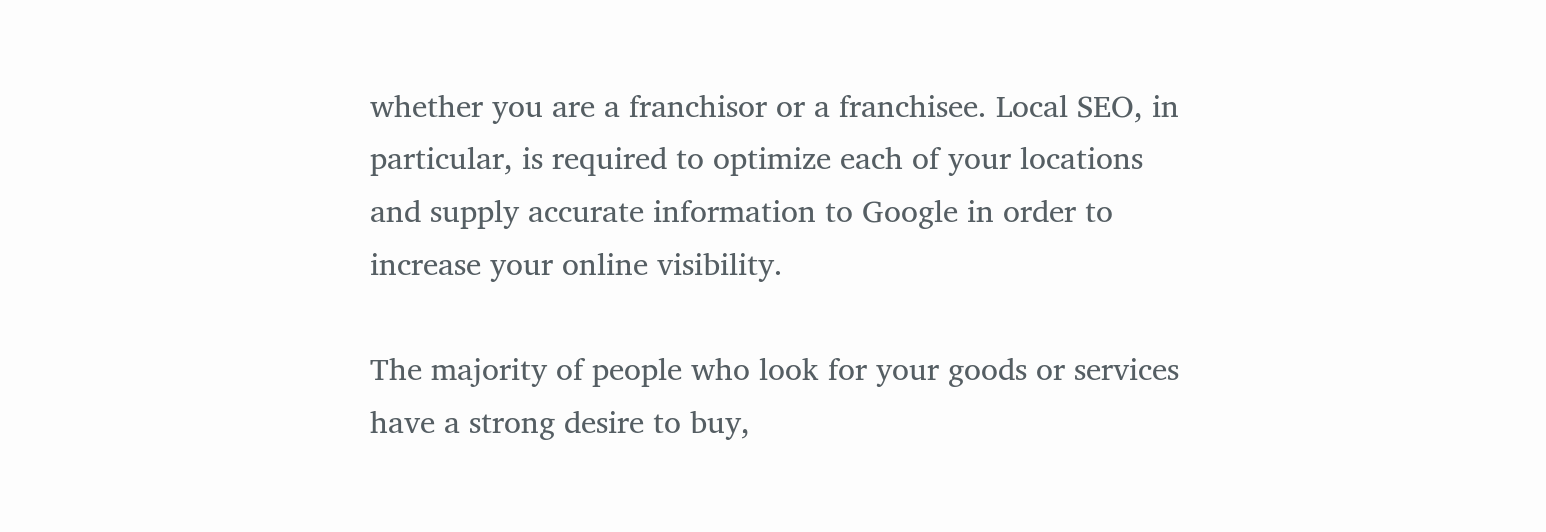whether you are a franchisor or a franchisee. Local SEO, in particular, is required to optimize each of your locations and supply accurate information to Google in order to increase your online visibility.

The majority of people who look for your goods or services have a strong desire to buy,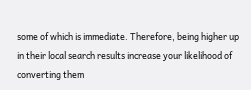some of which is immediate. Therefore, being higher up in their local search results increase your likelihood of converting them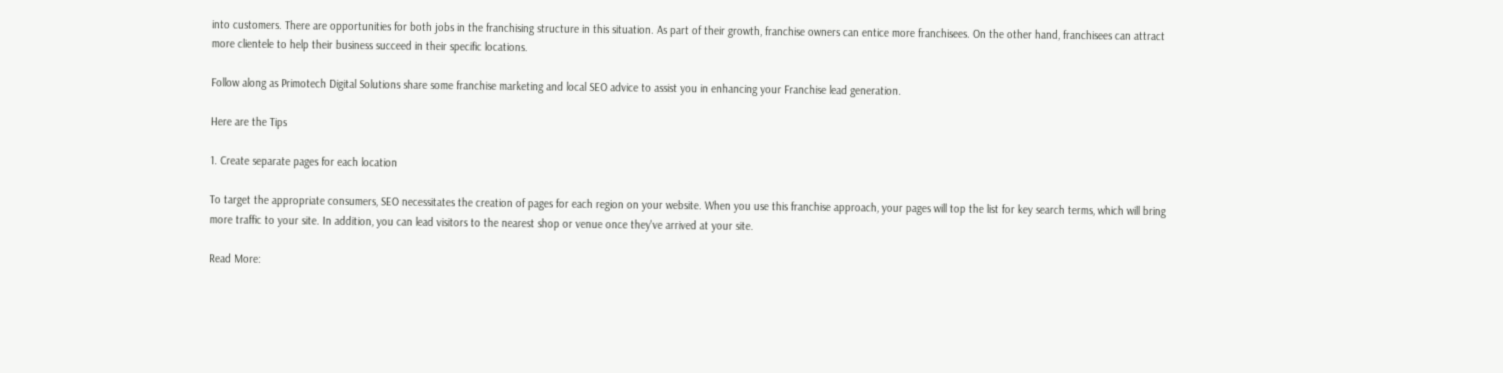into customers. There are opportunities for both jobs in the franchising structure in this situation. As part of their growth, franchise owners can entice more franchisees. On the other hand, franchisees can attract more clientele to help their business succeed in their specific locations.

Follow along as Primotech Digital Solutions share some franchise marketing and local SEO advice to assist you in enhancing your Franchise lead generation.

Here are the Tips

1. Create separate pages for each location

To target the appropriate consumers, SEO necessitates the creation of pages for each region on your website. When you use this franchise approach, your pages will top the list for key search terms, which will bring more traffic to your site. In addition, you can lead visitors to the nearest shop or venue once they've arrived at your site.

Read More: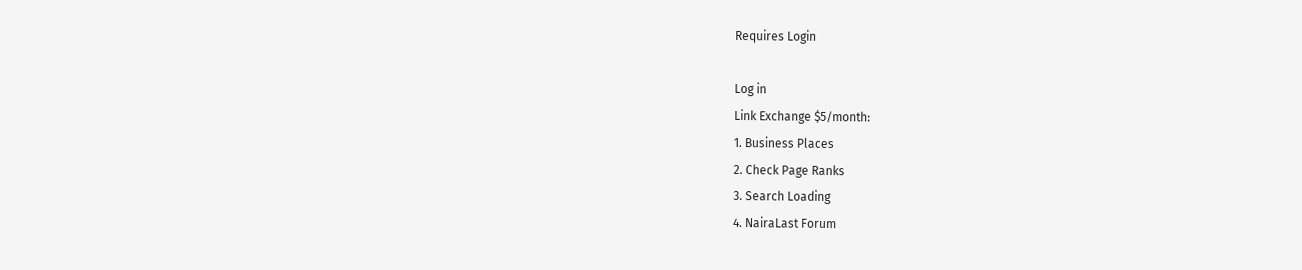Requires Login

Log in
Link Exchange $5/month:
1. Business Places
2. Check Page Ranks
3. Search Loading
4. NairaLast Forum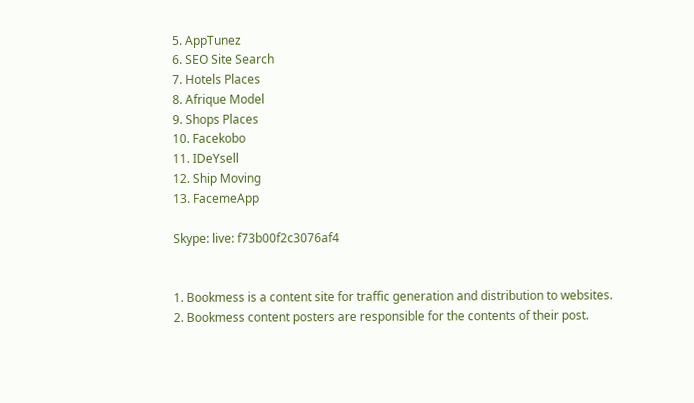5. AppTunez
6. SEO Site Search
7. Hotels Places
8. Afrique Model
9. Shops Places
10. Facekobo
11. IDeYsell
12. Ship Moving
13. FacemeApp

Skype: live: f73b00f2c3076af4


1. Bookmess is a content site for traffic generation and distribution to websites.
2. Bookmess content posters are responsible for the contents of their post.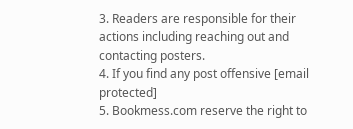3. Readers are responsible for their actions including reaching out and contacting posters.
4. If you find any post offensive [email protected]
5. Bookmess.com reserve the right to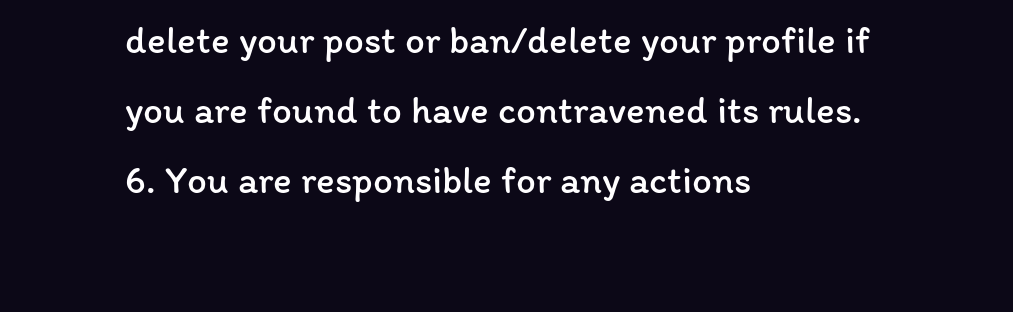delete your post or ban/delete your profile if you are found to have contravened its rules.
6. You are responsible for any actions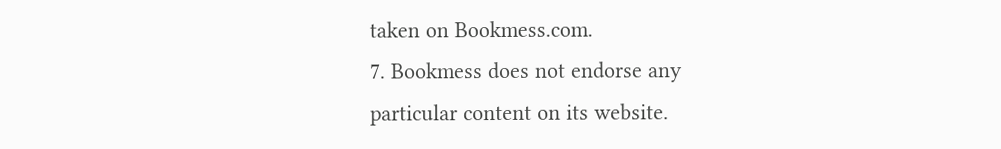taken on Bookmess.com.
7. Bookmess does not endorse any particular content on its website.